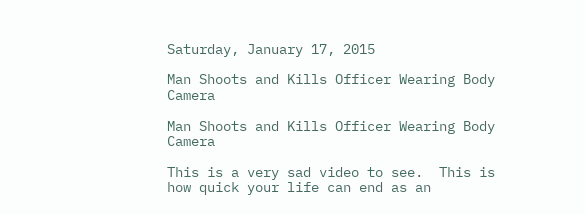Saturday, January 17, 2015

Man Shoots and Kills Officer Wearing Body Camera

Man Shoots and Kills Officer Wearing Body Camera

This is a very sad video to see.  This is how quick your life can end as an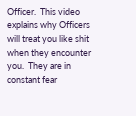Officer.  This video explains why Officers will treat you like shit when they encounter you.  They are in constant fear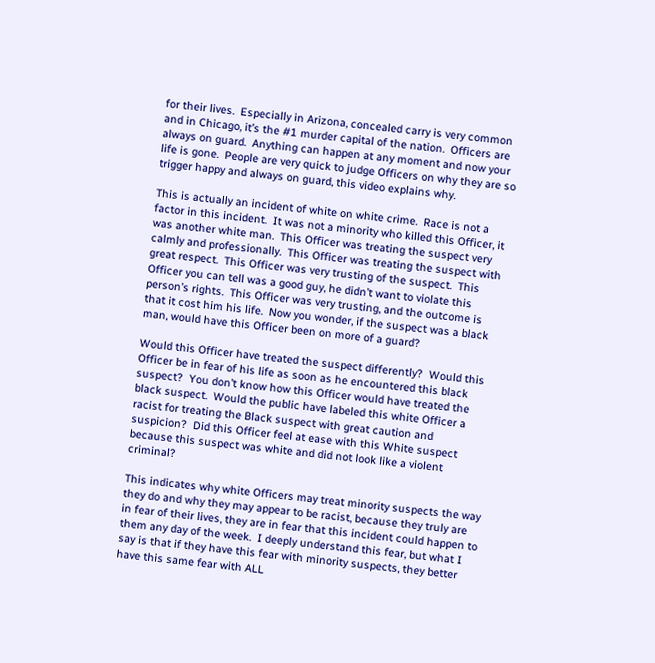for their lives.  Especially in Arizona, concealed carry is very common and in Chicago, it’s the #1 murder capital of the nation.  Officers are always on guard.  Anything can happen at any moment and now your life is gone.  People are very quick to judge Officers on why they are so trigger happy and always on guard, this video explains why.

This is actually an incident of white on white crime.  Race is not a factor in this incident.  It was not a minority who killed this Officer, it was another white man.  This Officer was treating the suspect very calmly and professionally.  This Officer was treating the suspect with great respect.  This Officer was very trusting of the suspect.  This Officer you can tell was a good guy, he didn’t want to violate this person’s rights.  This Officer was very trusting, and the outcome is that it cost him his life.  Now you wonder, if the suspect was a black man, would have this Officer been on more of a guard?

Would this Officer have treated the suspect differently?  Would this Officer be in fear of his life as soon as he encountered this black suspect?  You don’t know how this Officer would have treated the black suspect.  Would the public have labeled this white Officer a racist for treating the Black suspect with great caution and suspicion?  Did this Officer feel at ease with this White suspect because this suspect was white and did not look like a violent criminal?

This indicates why white Officers may treat minority suspects the way they do and why they may appear to be racist, because they truly are in fear of their lives, they are in fear that this incident could happen to them any day of the week.  I deeply understand this fear, but what I say is that if they have this fear with minority suspects, they better have this same fear with ALL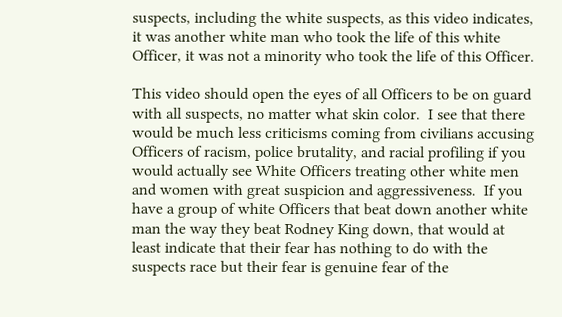suspects, including the white suspects, as this video indicates, it was another white man who took the life of this white Officer, it was not a minority who took the life of this Officer.

This video should open the eyes of all Officers to be on guard with all suspects, no matter what skin color.  I see that there would be much less criticisms coming from civilians accusing Officers of racism, police brutality, and racial profiling if you would actually see White Officers treating other white men and women with great suspicion and aggressiveness.  If you have a group of white Officers that beat down another white man the way they beat Rodney King down, that would at least indicate that their fear has nothing to do with the suspects race but their fear is genuine fear of the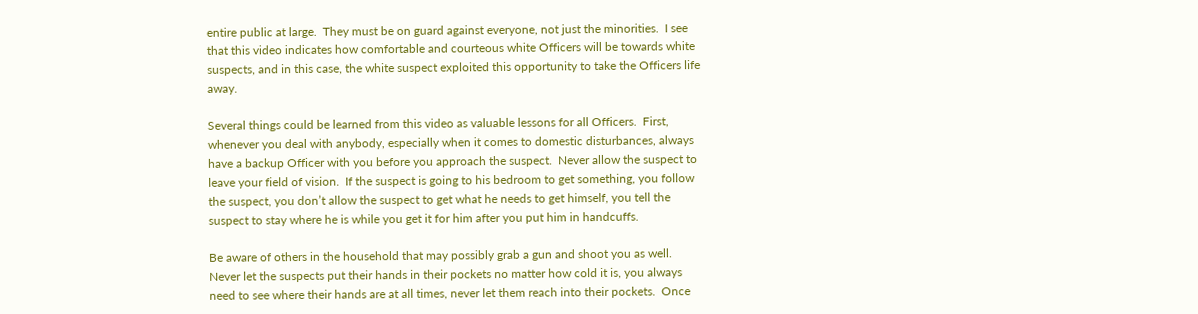entire public at large.  They must be on guard against everyone, not just the minorities.  I see that this video indicates how comfortable and courteous white Officers will be towards white suspects, and in this case, the white suspect exploited this opportunity to take the Officers life away.

Several things could be learned from this video as valuable lessons for all Officers.  First, whenever you deal with anybody, especially when it comes to domestic disturbances, always have a backup Officer with you before you approach the suspect.  Never allow the suspect to leave your field of vision.  If the suspect is going to his bedroom to get something, you follow the suspect, you don’t allow the suspect to get what he needs to get himself, you tell the suspect to stay where he is while you get it for him after you put him in handcuffs.

Be aware of others in the household that may possibly grab a gun and shoot you as well.  Never let the suspects put their hands in their pockets no matter how cold it is, you always need to see where their hands are at all times, never let them reach into their pockets.  Once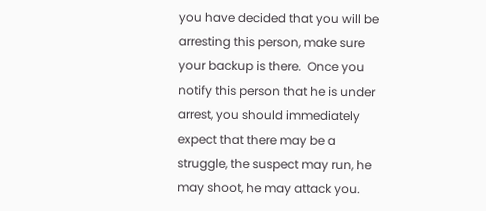you have decided that you will be arresting this person, make sure your backup is there.  Once you notify this person that he is under arrest, you should immediately expect that there may be a struggle, the suspect may run, he may shoot, he may attack you.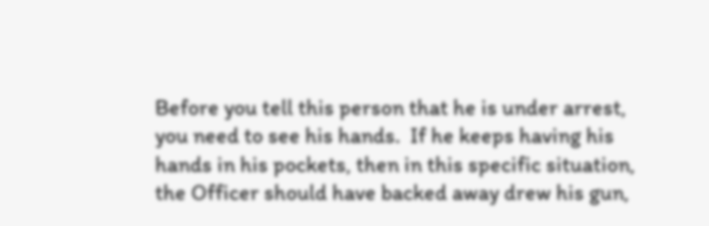Before you tell this person that he is under arrest, you need to see his hands.  If he keeps having his hands in his pockets, then in this specific situation, the Officer should have backed away drew his gun,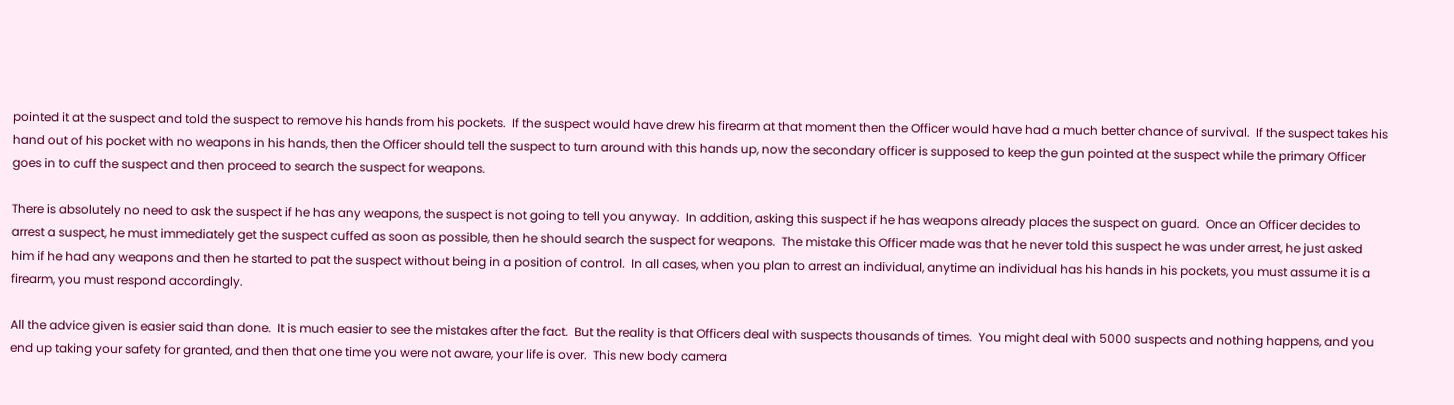pointed it at the suspect and told the suspect to remove his hands from his pockets.  If the suspect would have drew his firearm at that moment then the Officer would have had a much better chance of survival.  If the suspect takes his hand out of his pocket with no weapons in his hands, then the Officer should tell the suspect to turn around with this hands up, now the secondary officer is supposed to keep the gun pointed at the suspect while the primary Officer goes in to cuff the suspect and then proceed to search the suspect for weapons.

There is absolutely no need to ask the suspect if he has any weapons, the suspect is not going to tell you anyway.  In addition, asking this suspect if he has weapons already places the suspect on guard.  Once an Officer decides to arrest a suspect, he must immediately get the suspect cuffed as soon as possible, then he should search the suspect for weapons.  The mistake this Officer made was that he never told this suspect he was under arrest, he just asked him if he had any weapons and then he started to pat the suspect without being in a position of control.  In all cases, when you plan to arrest an individual, anytime an individual has his hands in his pockets, you must assume it is a firearm, you must respond accordingly.

All the advice given is easier said than done.  It is much easier to see the mistakes after the fact.  But the reality is that Officers deal with suspects thousands of times.  You might deal with 5000 suspects and nothing happens, and you end up taking your safety for granted, and then that one time you were not aware, your life is over.  This new body camera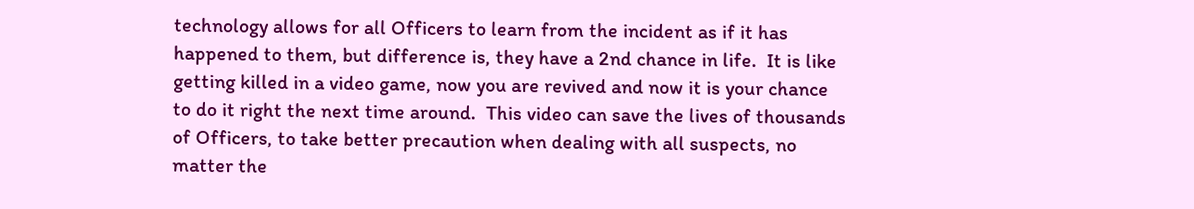technology allows for all Officers to learn from the incident as if it has happened to them, but difference is, they have a 2nd chance in life.  It is like getting killed in a video game, now you are revived and now it is your chance to do it right the next time around.  This video can save the lives of thousands of Officers, to take better precaution when dealing with all suspects, no matter the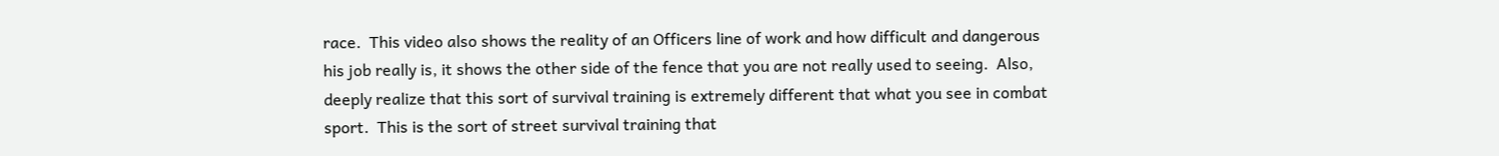race.  This video also shows the reality of an Officers line of work and how difficult and dangerous his job really is, it shows the other side of the fence that you are not really used to seeing.  Also, deeply realize that this sort of survival training is extremely different that what you see in combat sport.  This is the sort of street survival training that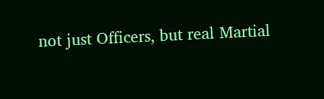not just Officers, but real Martial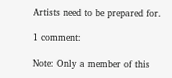Artists need to be prepared for.

1 comment:

Note: Only a member of this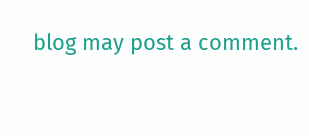blog may post a comment.